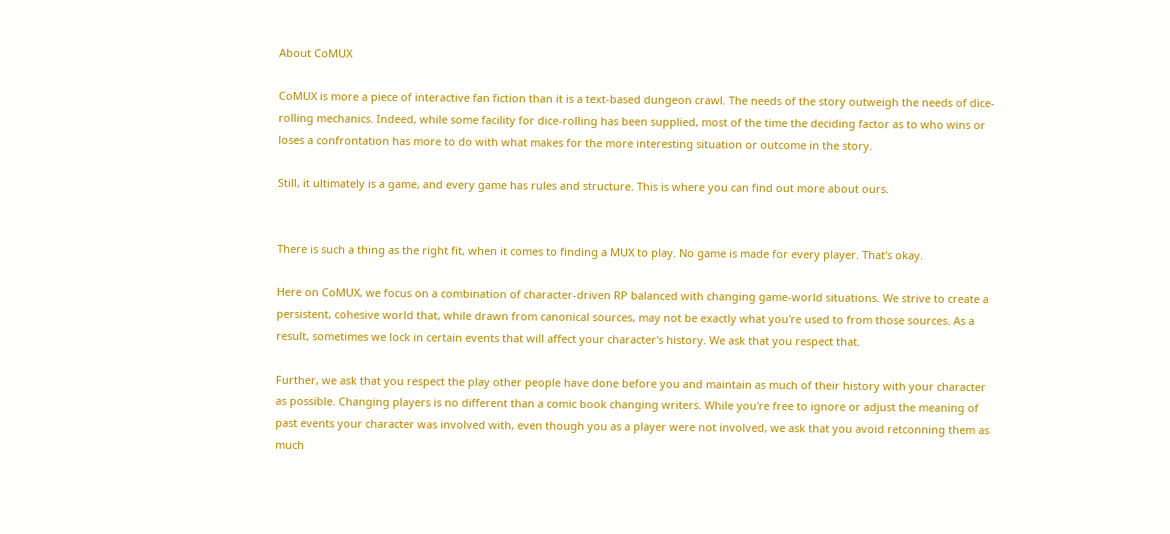About CoMUX

CoMUX is more a piece of interactive fan fiction than it is a text-based dungeon crawl. The needs of the story outweigh the needs of dice-rolling mechanics. Indeed, while some facility for dice-rolling has been supplied, most of the time the deciding factor as to who wins or loses a confrontation has more to do with what makes for the more interesting situation or outcome in the story.

Still, it ultimately is a game, and every game has rules and structure. This is where you can find out more about ours.


There is such a thing as the right fit, when it comes to finding a MUX to play. No game is made for every player. That's okay.

Here on CoMUX, we focus on a combination of character-driven RP balanced with changing game-world situations. We strive to create a persistent, cohesive world that, while drawn from canonical sources, may not be exactly what you're used to from those sources. As a result, sometimes we lock in certain events that will affect your character's history. We ask that you respect that.

Further, we ask that you respect the play other people have done before you and maintain as much of their history with your character as possible. Changing players is no different than a comic book changing writers. While you're free to ignore or adjust the meaning of past events your character was involved with, even though you as a player were not involved, we ask that you avoid retconning them as much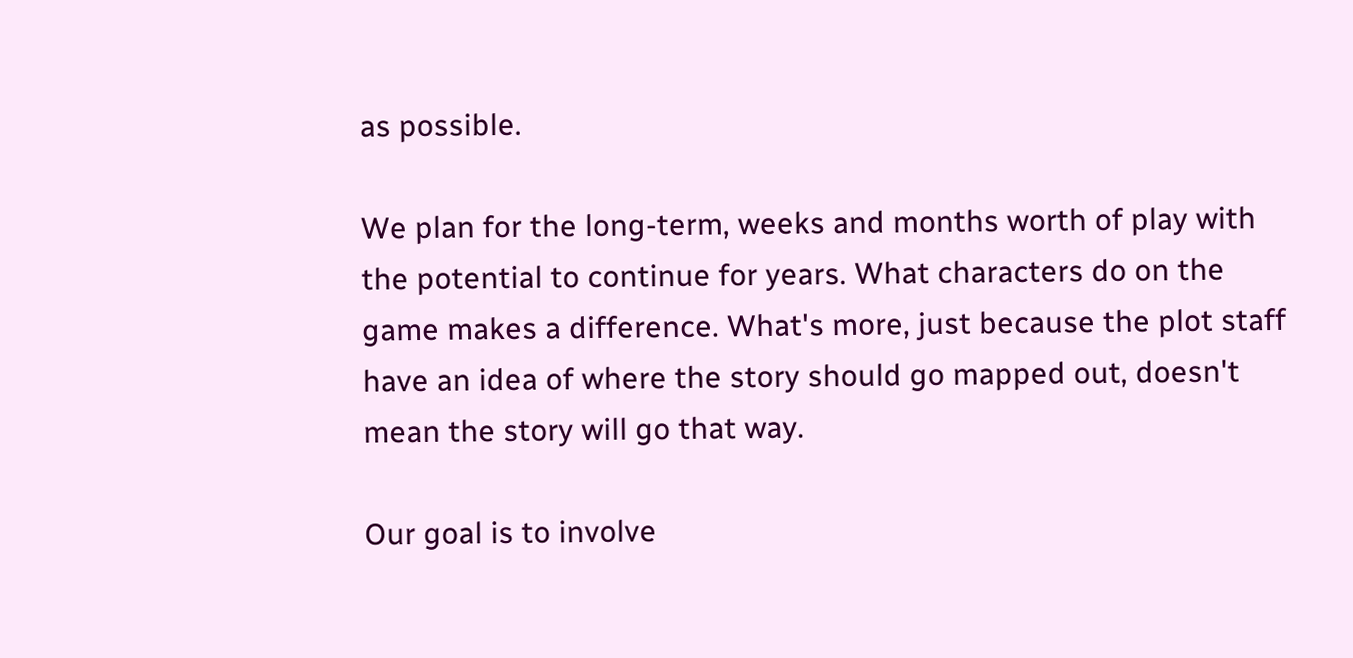as possible.

We plan for the long-term, weeks and months worth of play with the potential to continue for years. What characters do on the game makes a difference. What's more, just because the plot staff have an idea of where the story should go mapped out, doesn't mean the story will go that way.

Our goal is to involve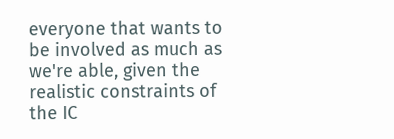everyone that wants to be involved as much as we're able, given the realistic constraints of the IC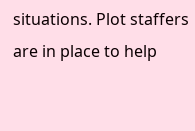situations. Plot staffers are in place to help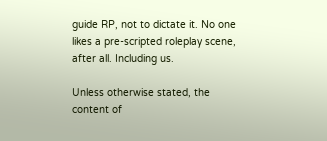guide RP, not to dictate it. No one likes a pre-scripted roleplay scene, after all. Including us.

Unless otherwise stated, the content of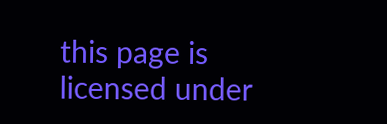this page is licensed under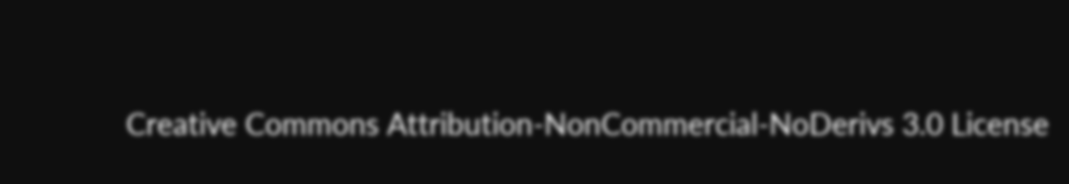Creative Commons Attribution-NonCommercial-NoDerivs 3.0 License